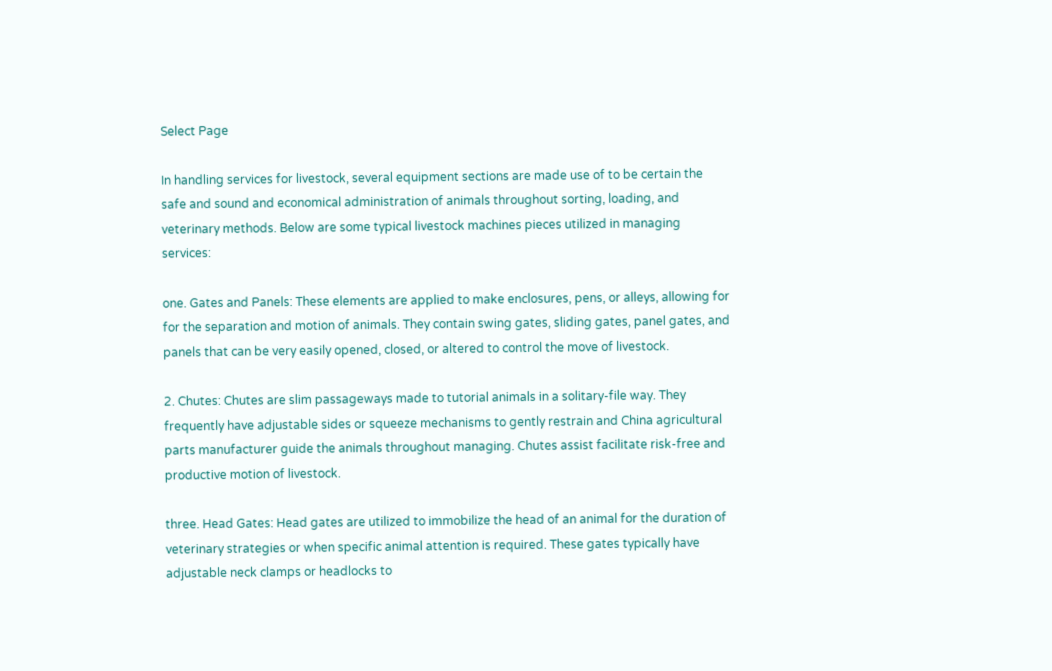Select Page

In handling services for livestock, several equipment sections are made use of to be certain the safe and sound and economical administration of animals throughout sorting, loading, and veterinary methods. Below are some typical livestock machines pieces utilized in managing services:

one. Gates and Panels: These elements are applied to make enclosures, pens, or alleys, allowing for for the separation and motion of animals. They contain swing gates, sliding gates, panel gates, and panels that can be very easily opened, closed, or altered to control the move of livestock.

2. Chutes: Chutes are slim passageways made to tutorial animals in a solitary-file way. They frequently have adjustable sides or squeeze mechanisms to gently restrain and China agricultural parts manufacturer guide the animals throughout managing. Chutes assist facilitate risk-free and productive motion of livestock.

three. Head Gates: Head gates are utilized to immobilize the head of an animal for the duration of veterinary strategies or when specific animal attention is required. These gates typically have adjustable neck clamps or headlocks to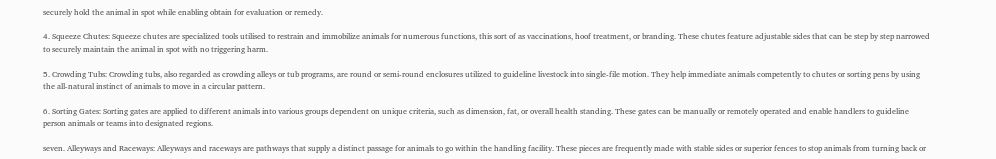securely hold the animal in spot while enabling obtain for evaluation or remedy.

4. Squeeze Chutes: Squeeze chutes are specialized tools utilised to restrain and immobilize animals for numerous functions, this sort of as vaccinations, hoof treatment, or branding. These chutes feature adjustable sides that can be step by step narrowed to securely maintain the animal in spot with no triggering harm.

5. Crowding Tubs: Crowding tubs, also regarded as crowding alleys or tub programs, are round or semi-round enclosures utilized to guideline livestock into single-file motion. They help immediate animals competently to chutes or sorting pens by using the all-natural instinct of animals to move in a circular pattern.

6. Sorting Gates: Sorting gates are applied to different animals into various groups dependent on unique criteria, such as dimension, fat, or overall health standing. These gates can be manually or remotely operated and enable handlers to guideline person animals or teams into designated regions.

seven. Alleyways and Raceways: Alleyways and raceways are pathways that supply a distinct passage for animals to go within the handling facility. These pieces are frequently made with stable sides or superior fences to stop animals from turning back or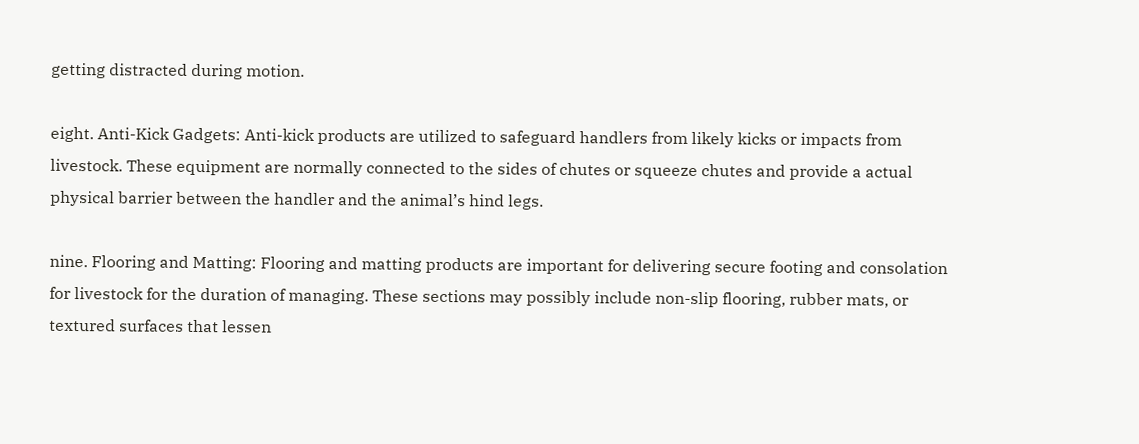getting distracted during motion.

eight. Anti-Kick Gadgets: Anti-kick products are utilized to safeguard handlers from likely kicks or impacts from livestock. These equipment are normally connected to the sides of chutes or squeeze chutes and provide a actual physical barrier between the handler and the animal’s hind legs.

nine. Flooring and Matting: Flooring and matting products are important for delivering secure footing and consolation for livestock for the duration of managing. These sections may possibly include non-slip flooring, rubber mats, or textured surfaces that lessen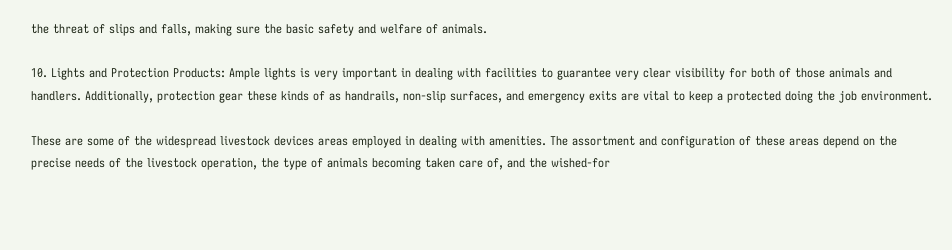the threat of slips and falls, making sure the basic safety and welfare of animals.

10. Lights and Protection Products: Ample lights is very important in dealing with facilities to guarantee very clear visibility for both of those animals and handlers. Additionally, protection gear these kinds of as handrails, non-slip surfaces, and emergency exits are vital to keep a protected doing the job environment.

These are some of the widespread livestock devices areas employed in dealing with amenities. The assortment and configuration of these areas depend on the precise needs of the livestock operation, the type of animals becoming taken care of, and the wished-for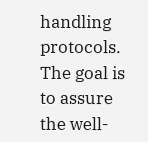handling protocols. The goal is to assure the well-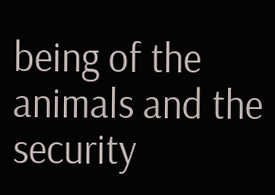being of the animals and the security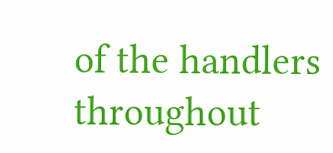of the handlers throughout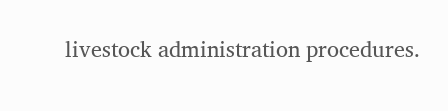livestock administration procedures.